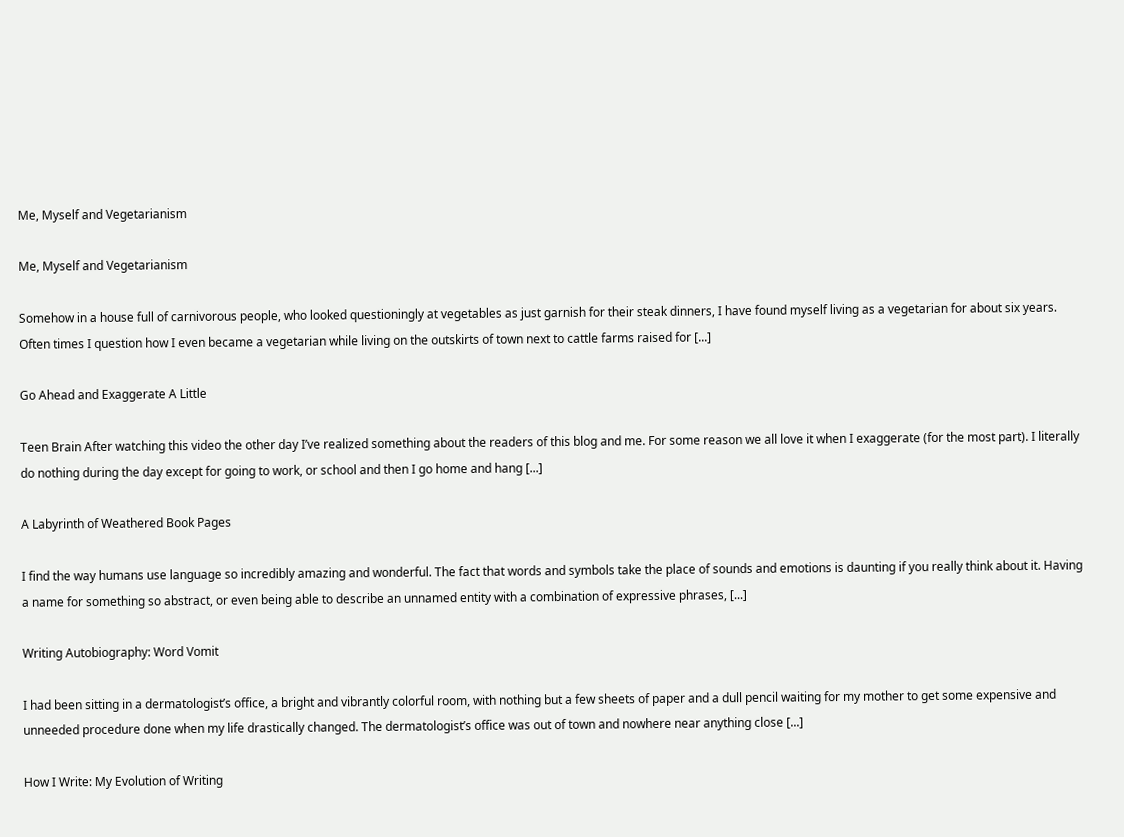Me, Myself and Vegetarianism

Me, Myself and Vegetarianism

Somehow in a house full of carnivorous people, who looked questioningly at vegetables as just garnish for their steak dinners, I have found myself living as a vegetarian for about six years. Often times I question how I even became a vegetarian while living on the outskirts of town next to cattle farms raised for [...]

Go Ahead and Exaggerate A Little

Teen Brain After watching this video the other day I’ve realized something about the readers of this blog and me. For some reason we all love it when I exaggerate (for the most part). I literally do nothing during the day except for going to work, or school and then I go home and hang [...]

A Labyrinth of Weathered Book Pages

I find the way humans use language so incredibly amazing and wonderful. The fact that words and symbols take the place of sounds and emotions is daunting if you really think about it. Having a name for something so abstract, or even being able to describe an unnamed entity with a combination of expressive phrases, [...]

Writing Autobiography: Word Vomit

I had been sitting in a dermatologist’s office, a bright and vibrantly colorful room, with nothing but a few sheets of paper and a dull pencil waiting for my mother to get some expensive and unneeded procedure done when my life drastically changed. The dermatologist’s office was out of town and nowhere near anything close [...]

How I Write: My Evolution of Writing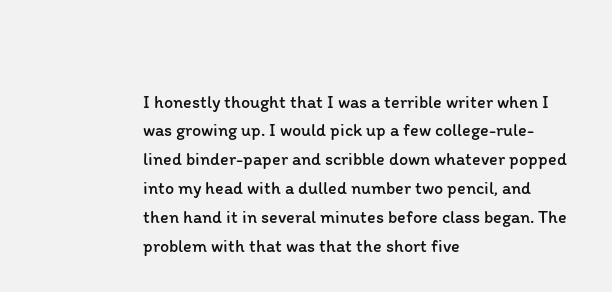I honestly thought that I was a terrible writer when I was growing up. I would pick up a few college-rule-lined binder-paper and scribble down whatever popped into my head with a dulled number two pencil, and then hand it in several minutes before class began. The problem with that was that the short five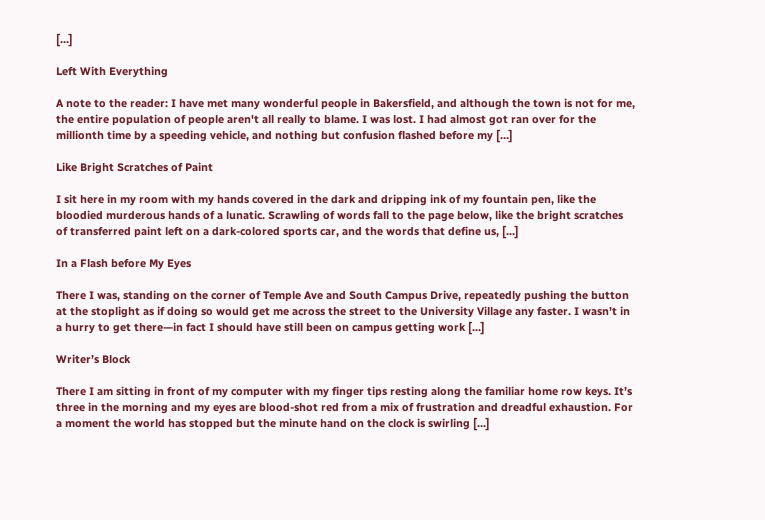[...]

Left With Everything

A note to the reader: I have met many wonderful people in Bakersfield, and although the town is not for me, the entire population of people aren't all really to blame. I was lost. I had almost got ran over for the millionth time by a speeding vehicle, and nothing but confusion flashed before my [...]

Like Bright Scratches of Paint

I sit here in my room with my hands covered in the dark and dripping ink of my fountain pen, like the bloodied murderous hands of a lunatic. Scrawling of words fall to the page below, like the bright scratches of transferred paint left on a dark-colored sports car, and the words that define us, [...]

In a Flash before My Eyes

There I was, standing on the corner of Temple Ave and South Campus Drive, repeatedly pushing the button at the stoplight as if doing so would get me across the street to the University Village any faster. I wasn’t in a hurry to get there—in fact I should have still been on campus getting work [...]

Writer’s Block

There I am sitting in front of my computer with my finger tips resting along the familiar home row keys. It’s three in the morning and my eyes are blood-shot red from a mix of frustration and dreadful exhaustion. For a moment the world has stopped but the minute hand on the clock is swirling [...]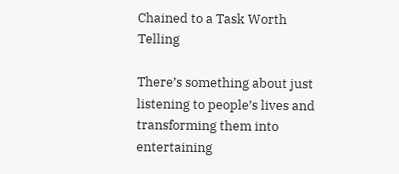Chained to a Task Worth Telling

There’s something about just listening to people’s lives and transforming them into entertaining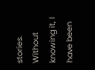stories. Without knowing it, I have been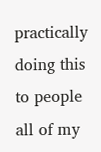practically doing this to people all of my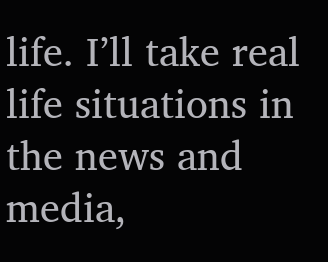life. I’ll take real life situations in the news and media,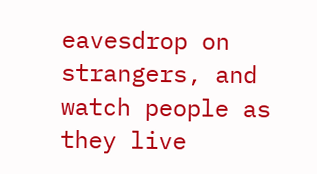eavesdrop on strangers, and watch people as they live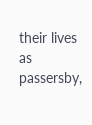their lives as passersby,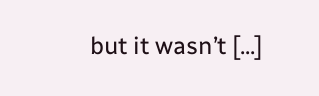but it wasn’t [...]